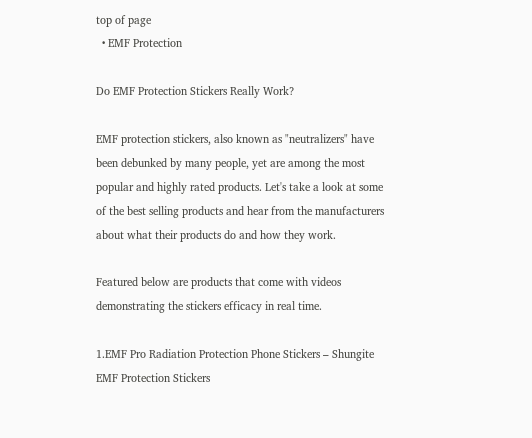top of page
  • EMF Protection

Do EMF Protection Stickers Really Work?

EMF protection stickers, also known as "neutralizers" have been debunked by many people, yet are among the most popular and highly rated products. Let's take a look at some of the best selling products and hear from the manufacturers about what their products do and how they work.

Featured below are products that come with videos demonstrating the stickers efficacy in real time.

1.EMF Pro Radiation Protection Phone Stickers – Shungite EMF Protection Stickers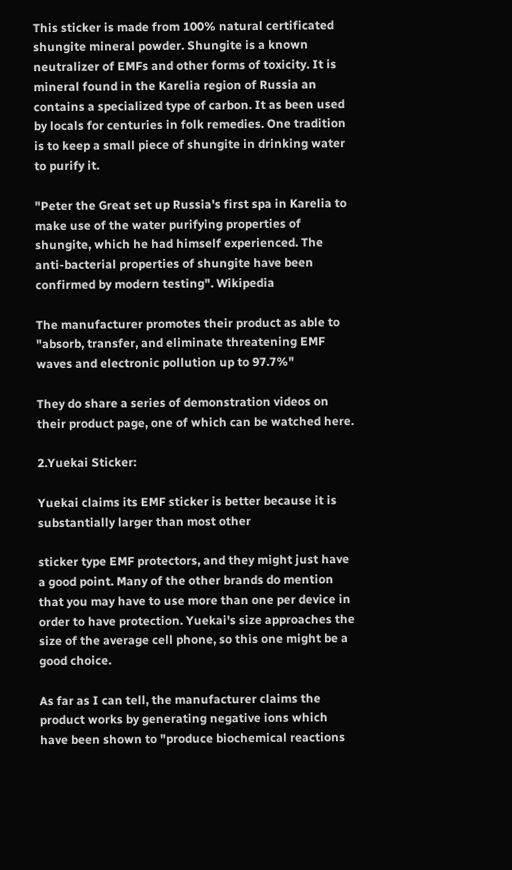This sticker is made from 100% natural certificated shungite mineral powder. Shungite is a known neutralizer of EMFs and other forms of toxicity. It is mineral found in the Karelia region of Russia an contains a specialized type of carbon. It as been used by locals for centuries in folk remedies. One tradition is to keep a small piece of shungite in drinking water to purify it.

"Peter the Great set up Russia's first spa in Karelia to make use of the water purifying properties of shungite, which he had himself experienced. The anti-bacterial properties of shungite have been confirmed by modern testing". Wikipedia

The manufacturer promotes their product as able to "absorb, transfer, and eliminate threatening EMF waves and electronic pollution up to 97.7%"

They do share a series of demonstration videos on their product page, one of which can be watched here.

2.Yuekai Sticker:

Yuekai claims its EMF sticker is better because it is substantially larger than most other

sticker type EMF protectors, and they might just have a good point. Many of the other brands do mention that you may have to use more than one per device in order to have protection. Yuekai's size approaches the size of the average cell phone, so this one might be a good choice.

As far as I can tell, the manufacturer claims the product works by generating negative ions which have been shown to "produce biochemical reactions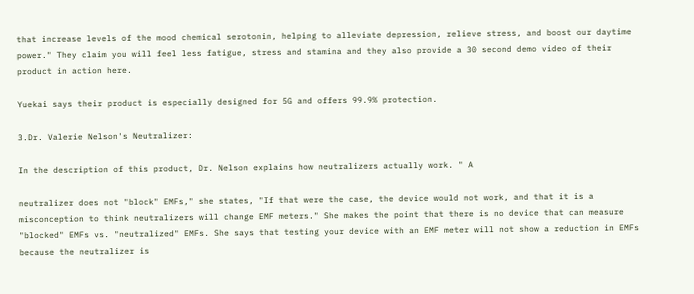that increase levels of the mood chemical serotonin, helping to alleviate depression, relieve stress, and boost our daytime power." They claim you will feel less fatigue, stress and stamina and they also provide a 30 second demo video of their product in action here.

Yuekai says their product is especially designed for 5G and offers 99.9% protection.

3.Dr. Valerie Nelson's Neutralizer:

In the description of this product, Dr. Nelson explains how neutralizers actually work. " A

neutralizer does not "block" EMFs," she states, "If that were the case, the device would not work, and that it is a misconception to think neutralizers will change EMF meters." She makes the point that there is no device that can measure "blocked" EMFs vs. "neutralized" EMFs. She says that testing your device with an EMF meter will not show a reduction in EMFs because the neutralizer is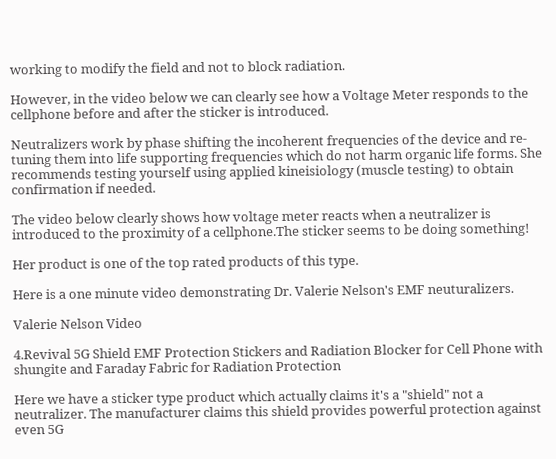working to modify the field and not to block radiation.

However, in the video below we can clearly see how a Voltage Meter responds to the cellphone before and after the sticker is introduced.

Neutralizers work by phase shifting the incoherent frequencies of the device and re-tuning them into life supporting frequencies which do not harm organic life forms. She recommends testing yourself using applied kineisiology (muscle testing) to obtain confirmation if needed.

The video below clearly shows how voltage meter reacts when a neutralizer is introduced to the proximity of a cellphone.The sticker seems to be doing something!

Her product is one of the top rated products of this type.

Here is a one minute video demonstrating Dr. Valerie Nelson's EMF neuturalizers.

Valerie Nelson Video

4.Revival 5G Shield EMF Protection Stickers and Radiation Blocker for Cell Phone with shungite and Faraday Fabric for Radiation Protection

Here we have a sticker type product which actually claims it's a "shield" not a neutralizer. The manufacturer claims this shield provides powerful protection against even 5G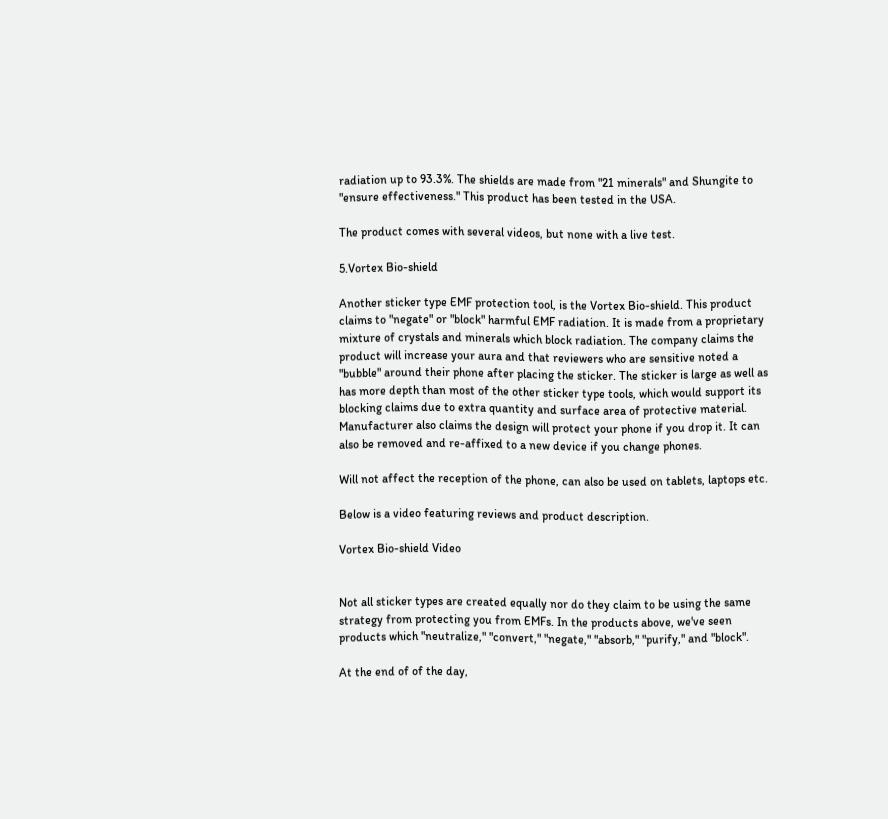radiation up to 93.3%. The shields are made from "21 minerals" and Shungite to "ensure effectiveness." This product has been tested in the USA.

The product comes with several videos, but none with a live test.

5.Vortex Bio-shield

Another sticker type EMF protection tool, is the Vortex Bio-shield. This product claims to "negate" or "block" harmful EMF radiation. It is made from a proprietary mixture of crystals and minerals which block radiation. The company claims the product will increase your aura and that reviewers who are sensitive noted a "bubble" around their phone after placing the sticker. The sticker is large as well as has more depth than most of the other sticker type tools, which would support its blocking claims due to extra quantity and surface area of protective material. Manufacturer also claims the design will protect your phone if you drop it. It can also be removed and re-affixed to a new device if you change phones.

Will not affect the reception of the phone, can also be used on tablets, laptops etc.

Below is a video featuring reviews and product description.

Vortex Bio-shield Video


Not all sticker types are created equally nor do they claim to be using the same strategy from protecting you from EMFs. In the products above, we've seen products which "neutralize," "convert," "negate," "absorb," "purify," and "block".

At the end of of the day,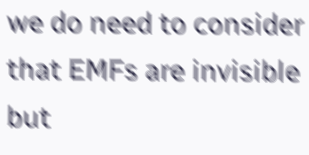we do need to consider that EMFs are invisible but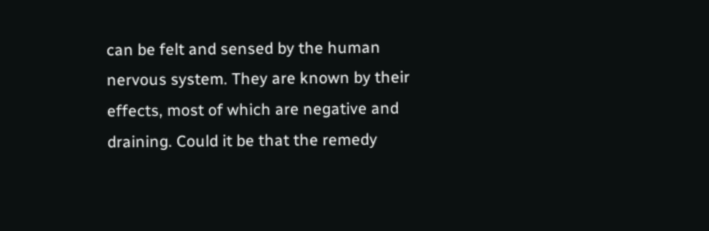can be felt and sensed by the human nervous system. They are known by their effects, most of which are negative and draining. Could it be that the remedy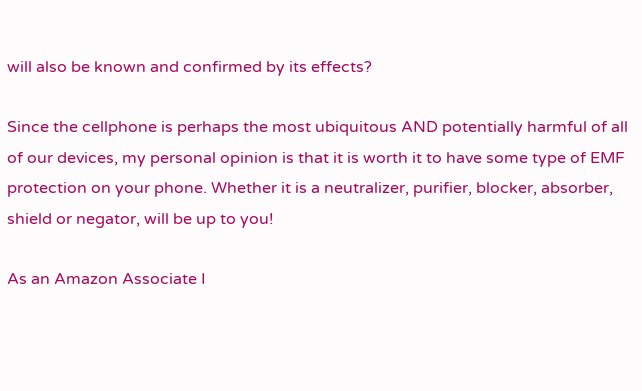will also be known and confirmed by its effects?

Since the cellphone is perhaps the most ubiquitous AND potentially harmful of all of our devices, my personal opinion is that it is worth it to have some type of EMF protection on your phone. Whether it is a neutralizer, purifier, blocker, absorber, shield or negator, will be up to you!

As an Amazon Associate I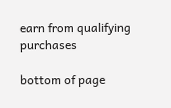earn from qualifying purchases

bottom of page